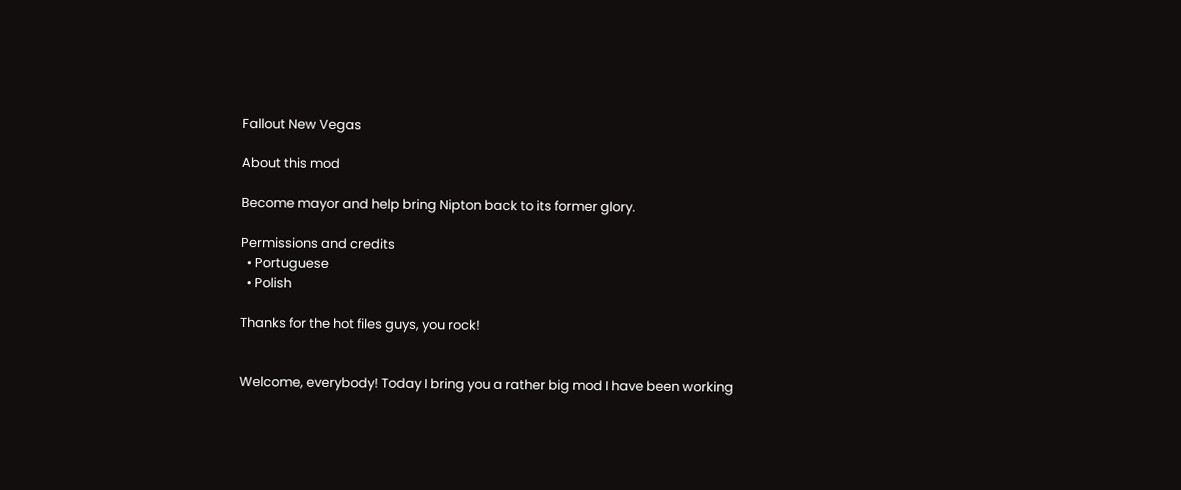Fallout New Vegas

About this mod

Become mayor and help bring Nipton back to its former glory.

Permissions and credits
  • Portuguese
  • Polish

Thanks for the hot files guys, you rock!


Welcome, everybody! Today I bring you a rather big mod I have been working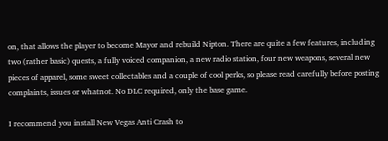on, that allows the player to become Mayor and rebuild Nipton. There are quite a few features, including two (rather basic) quests, a fully voiced companion, a new radio station, four new weapons, several new pieces of apparel, some sweet collectables and a couple of cool perks, so please read carefully before posting complaints, issues or whatnot. No DLC required, only the base game.

I recommend you install New Vegas Anti Crash to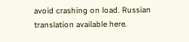avoid crashing on load. Russian translation available here.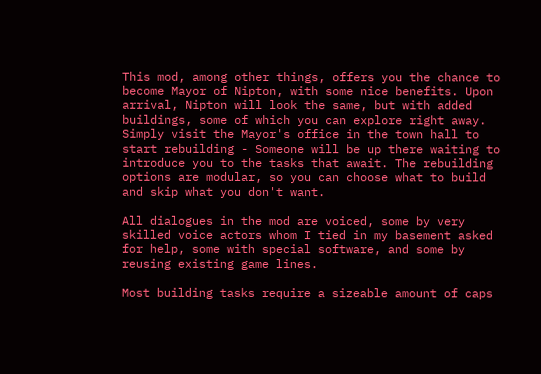This mod, among other things, offers you the chance to become Mayor of Nipton, with some nice benefits. Upon arrival, Nipton will look the same, but with added buildings, some of which you can explore right away. Simply visit the Mayor's office in the town hall to start rebuilding - Someone will be up there waiting to introduce you to the tasks that await. The rebuilding options are modular, so you can choose what to build and skip what you don't want.

All dialogues in the mod are voiced, some by very skilled voice actors whom I tied in my basement asked for help, some with special software, and some by reusing existing game lines.

Most building tasks require a sizeable amount of caps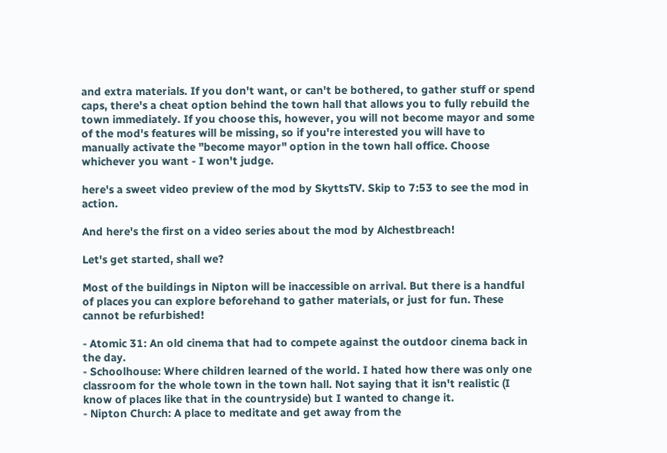and extra materials. If you don't want, or can't be bothered, to gather stuff or spend caps, there's a cheat option behind the town hall that allows you to fully rebuild the town immediately. If you choose this, however, you will not become mayor and some of the mod's features will be missing, so if you're interested you will have to manually activate the "become mayor" option in the town hall office. Choose whichever you want - I won't judge.

here's a sweet video preview of the mod by SkyttsTV. Skip to 7:53 to see the mod in action.

And here's the first on a video series about the mod by Alchestbreach!

Let's get started, shall we?

Most of the buildings in Nipton will be inaccessible on arrival. But there is a handful of places you can explore beforehand to gather materials, or just for fun. These cannot be refurbished!

- Atomic 31: An old cinema that had to compete against the outdoor cinema back in the day.
- Schoolhouse: Where children learned of the world. I hated how there was only one classroom for the whole town in the town hall. Not saying that it isn't realistic (I know of places like that in the countryside) but I wanted to change it.
- Nipton Church: A place to meditate and get away from the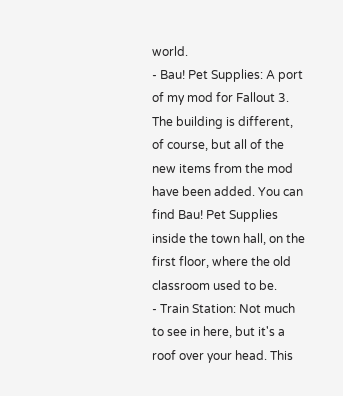world.
- Bau! Pet Supplies: A port of my mod for Fallout 3. The building is different, of course, but all of the new items from the mod have been added. You can find Bau! Pet Supplies inside the town hall, on the first floor, where the old classroom used to be.
- Train Station: Not much to see in here, but it's a roof over your head. This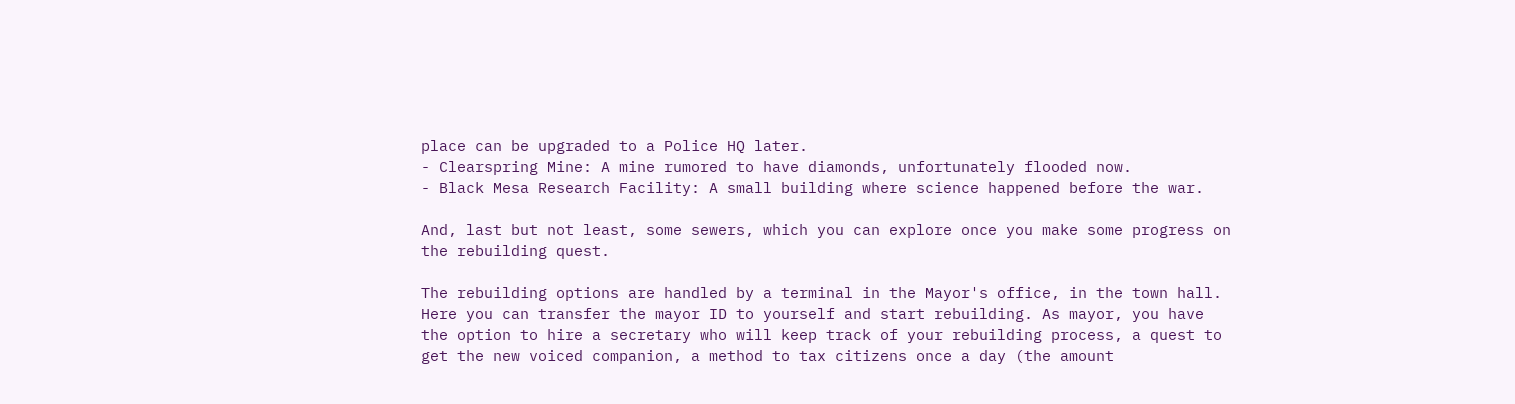place can be upgraded to a Police HQ later.
- Clearspring Mine: A mine rumored to have diamonds, unfortunately flooded now.
- Black Mesa Research Facility: A small building where science happened before the war.

And, last but not least, some sewers, which you can explore once you make some progress on the rebuilding quest.

The rebuilding options are handled by a terminal in the Mayor's office, in the town hall. Here you can transfer the mayor ID to yourself and start rebuilding. As mayor, you have the option to hire a secretary who will keep track of your rebuilding process, a quest to get the new voiced companion, a method to tax citizens once a day (the amount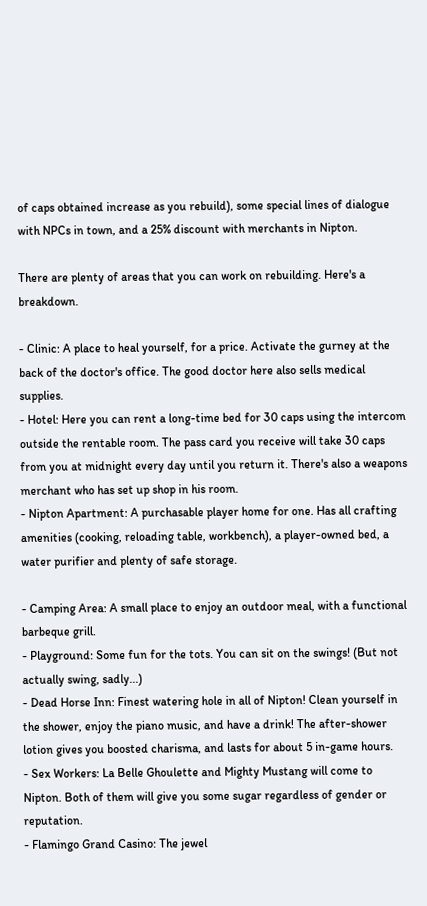of caps obtained increase as you rebuild), some special lines of dialogue with NPCs in town, and a 25% discount with merchants in Nipton.

There are plenty of areas that you can work on rebuilding. Here's a breakdown.

- Clinic: A place to heal yourself, for a price. Activate the gurney at the back of the doctor's office. The good doctor here also sells medical supplies.
- Hotel: Here you can rent a long-time bed for 30 caps using the intercom outside the rentable room. The pass card you receive will take 30 caps from you at midnight every day until you return it. There's also a weapons merchant who has set up shop in his room.
- Nipton Apartment: A purchasable player home for one. Has all crafting amenities (cooking, reloading table, workbench), a player-owned bed, a water purifier and plenty of safe storage.

- Camping Area: A small place to enjoy an outdoor meal, with a functional barbeque grill.
- Playground: Some fun for the tots. You can sit on the swings! (But not actually swing, sadly...)
- Dead Horse Inn: Finest watering hole in all of Nipton! Clean yourself in the shower, enjoy the piano music, and have a drink! The after-shower lotion gives you boosted charisma, and lasts for about 5 in-game hours.
- Sex Workers: La Belle Ghoulette and Mighty Mustang will come to Nipton. Both of them will give you some sugar regardless of gender or reputation.
- Flamingo Grand Casino: The jewel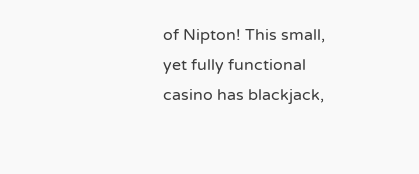of Nipton! This small, yet fully functional casino has blackjack,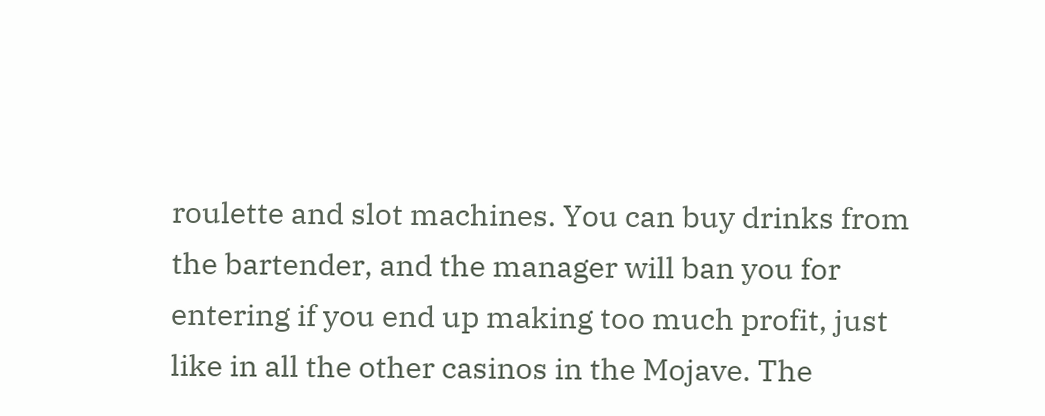roulette and slot machines. You can buy drinks from the bartender, and the manager will ban you for entering if you end up making too much profit, just like in all the other casinos in the Mojave. The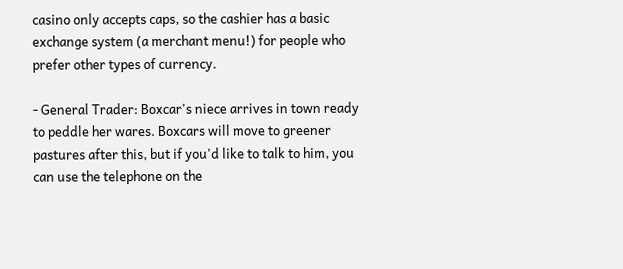casino only accepts caps, so the cashier has a basic exchange system (a merchant menu!) for people who prefer other types of currency.

- General Trader: Boxcar's niece arrives in town ready to peddle her wares. Boxcars will move to greener pastures after this, but if you'd like to talk to him, you can use the telephone on the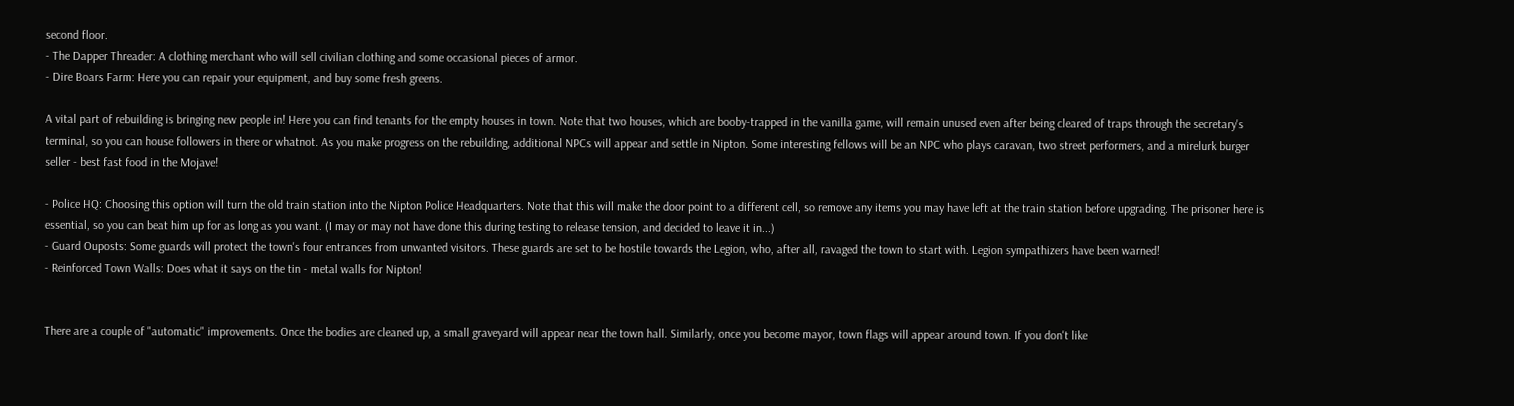second floor.
- The Dapper Threader: A clothing merchant who will sell civilian clothing and some occasional pieces of armor.
- Dire Boars Farm: Here you can repair your equipment, and buy some fresh greens.

A vital part of rebuilding is bringing new people in! Here you can find tenants for the empty houses in town. Note that two houses, which are booby-trapped in the vanilla game, will remain unused even after being cleared of traps through the secretary's terminal, so you can house followers in there or whatnot. As you make progress on the rebuilding, additional NPCs will appear and settle in Nipton. Some interesting fellows will be an NPC who plays caravan, two street performers, and a mirelurk burger seller - best fast food in the Mojave!

- Police HQ: Choosing this option will turn the old train station into the Nipton Police Headquarters. Note that this will make the door point to a different cell, so remove any items you may have left at the train station before upgrading. The prisoner here is essential, so you can beat him up for as long as you want. (I may or may not have done this during testing to release tension, and decided to leave it in...)
- Guard Ouposts: Some guards will protect the town's four entrances from unwanted visitors. These guards are set to be hostile towards the Legion, who, after all, ravaged the town to start with. Legion sympathizers have been warned!
- Reinforced Town Walls: Does what it says on the tin - metal walls for Nipton!


There are a couple of "automatic" improvements. Once the bodies are cleaned up, a small graveyard will appear near the town hall. Similarly, once you become mayor, town flags will appear around town. If you don't like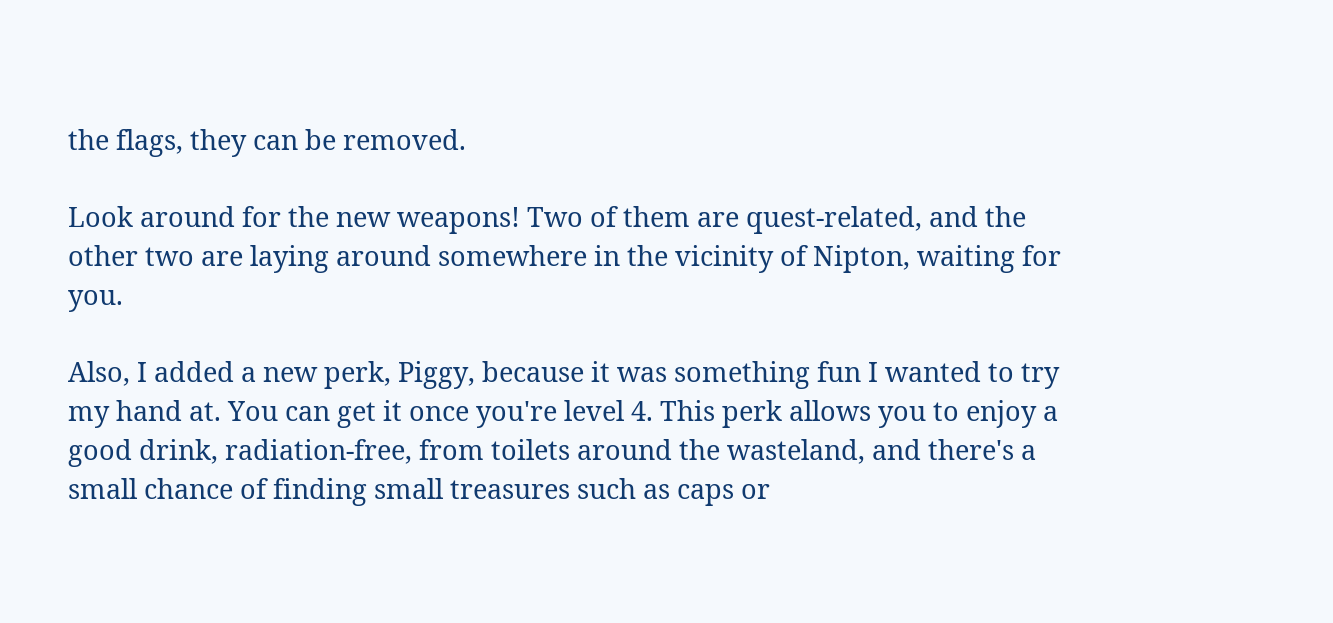the flags, they can be removed.

Look around for the new weapons! Two of them are quest-related, and the other two are laying around somewhere in the vicinity of Nipton, waiting for you.

Also, I added a new perk, Piggy, because it was something fun I wanted to try my hand at. You can get it once you're level 4. This perk allows you to enjoy a good drink, radiation-free, from toilets around the wasteland, and there's a small chance of finding small treasures such as caps or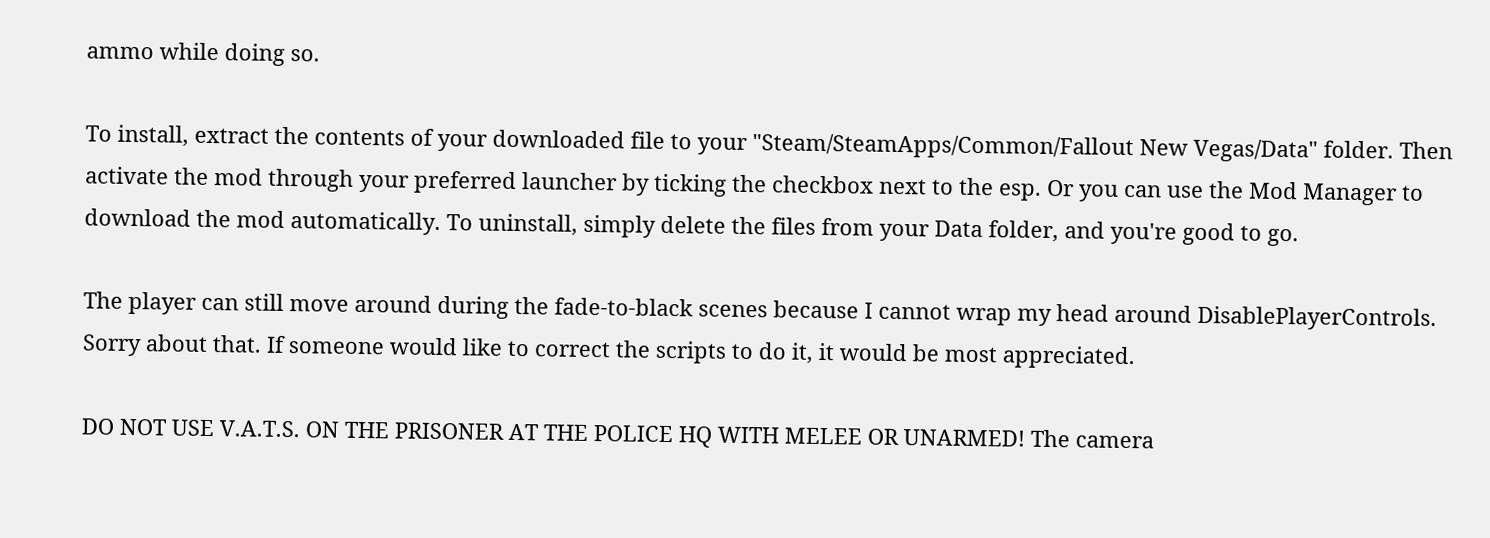ammo while doing so.

To install, extract the contents of your downloaded file to your "Steam/SteamApps/Common/Fallout New Vegas/Data" folder. Then activate the mod through your preferred launcher by ticking the checkbox next to the esp. Or you can use the Mod Manager to download the mod automatically. To uninstall, simply delete the files from your Data folder, and you're good to go.

The player can still move around during the fade-to-black scenes because I cannot wrap my head around DisablePlayerControls. Sorry about that. If someone would like to correct the scripts to do it, it would be most appreciated.

DO NOT USE V.A.T.S. ON THE PRISONER AT THE POLICE HQ WITH MELEE OR UNARMED! The camera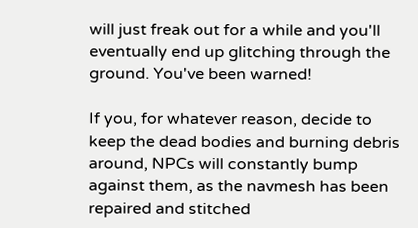will just freak out for a while and you'll eventually end up glitching through the ground. You've been warned!

If you, for whatever reason, decide to keep the dead bodies and burning debris around, NPCs will constantly bump against them, as the navmesh has been repaired and stitched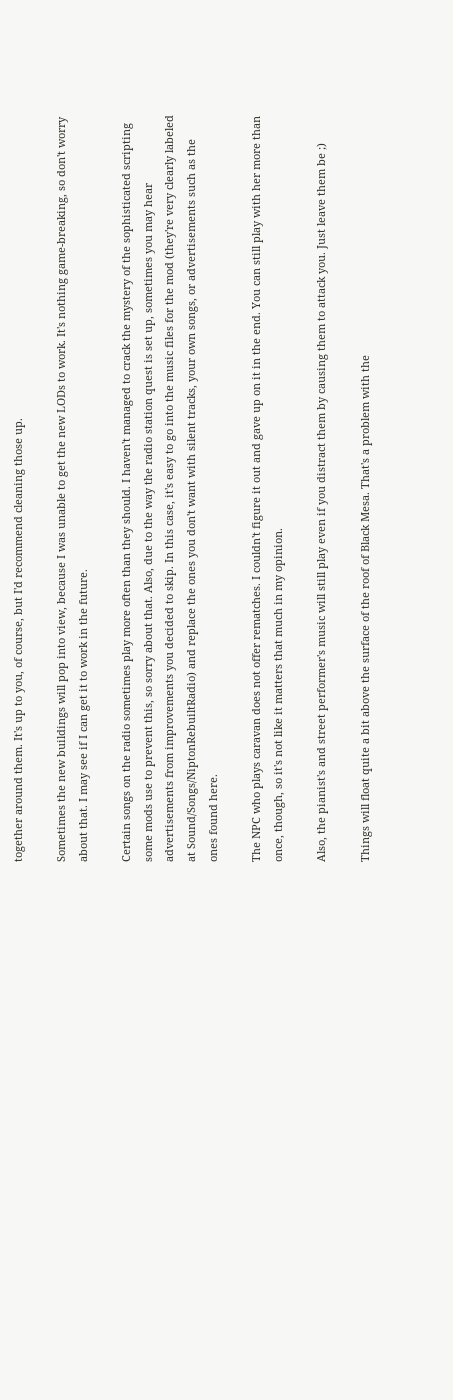together around them. It's up to you, of course, but I'd recommend cleaning those up.

Sometimes the new buildings will pop into view, because I was unable to get the new LODs to work. It's nothing game-breaking, so don't worry about that. I may see if I can get it to work in the future.

Certain songs on the radio sometimes play more often than they should. I haven't managed to crack the mystery of the sophisticated scripting some mods use to prevent this, so sorry about that. Also, due to the way the radio station quest is set up, sometimes you may hear advertisements from improvements you decided to skip. In this case, it's easy to go into the music files for the mod (they're very clearly labeled at Sound/Songs/NiptonRebuiltRadio) and replace the ones you don't want with silent tracks, your own songs, or advertisements such as the ones found here.

The NPC who plays caravan does not offer rematches. I couldn't figure it out and gave up on it in the end. You can still play with her more than once, though, so it's not like it matters that much in my opinion.

Also, the pianist's and street performer's music will still play even if you distract them by causing them to attack you. Just leave them be ;)

Things will float quite a bit above the surface of the roof of Black Mesa. That's a problem with the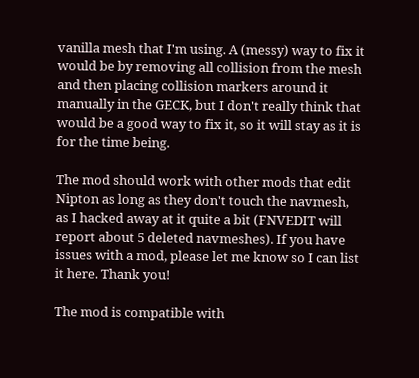vanilla mesh that I'm using. A (messy) way to fix it would be by removing all collision from the mesh and then placing collision markers around it manually in the GECK, but I don't really think that would be a good way to fix it, so it will stay as it is for the time being.

The mod should work with other mods that edit Nipton as long as they don't touch the navmesh, as I hacked away at it quite a bit (FNVEDIT will report about 5 deleted navmeshes). If you have issues with a mod, please let me know so I can list it here. Thank you!

The mod is compatible with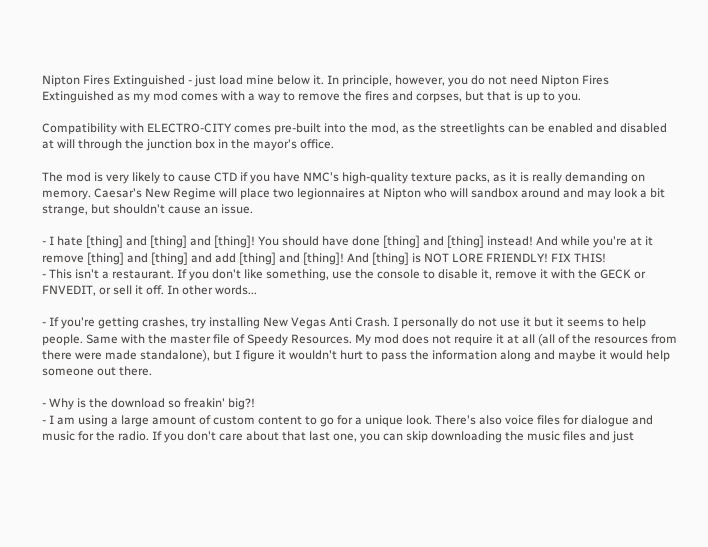Nipton Fires Extinguished - just load mine below it. In principle, however, you do not need Nipton Fires Extinguished as my mod comes with a way to remove the fires and corpses, but that is up to you.

Compatibility with ELECTRO-CITY comes pre-built into the mod, as the streetlights can be enabled and disabled at will through the junction box in the mayor's office.

The mod is very likely to cause CTD if you have NMC's high-quality texture packs, as it is really demanding on memory. Caesar's New Regime will place two legionnaires at Nipton who will sandbox around and may look a bit strange, but shouldn't cause an issue.

- I hate [thing] and [thing] and [thing]! You should have done [thing] and [thing] instead! And while you're at it remove [thing] and [thing] and add [thing] and [thing]! And [thing] is NOT LORE FRIENDLY! FIX THIS!
- This isn't a restaurant. If you don't like something, use the console to disable it, remove it with the GECK or FNVEDIT, or sell it off. In other words...

- If you're getting crashes, try installing New Vegas Anti Crash. I personally do not use it but it seems to help people. Same with the master file of Speedy Resources. My mod does not require it at all (all of the resources from there were made standalone), but I figure it wouldn't hurt to pass the information along and maybe it would help someone out there.

- Why is the download so freakin' big?!
- I am using a large amount of custom content to go for a unique look. There's also voice files for dialogue and music for the radio. If you don't care about that last one, you can skip downloading the music files and just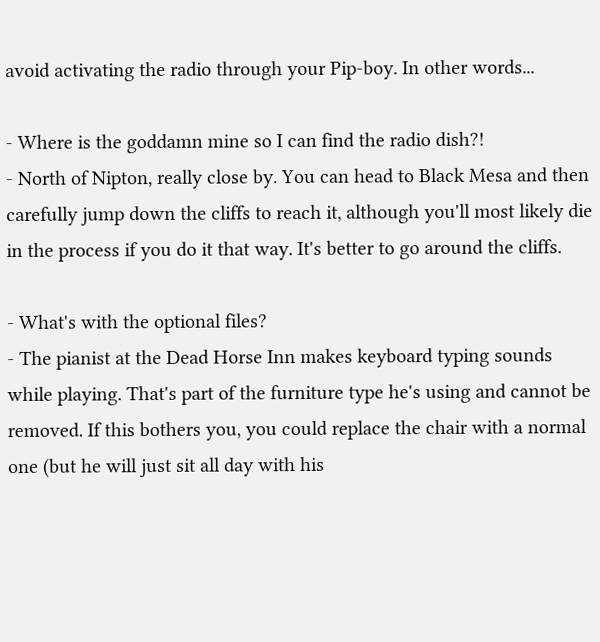avoid activating the radio through your Pip-boy. In other words...

- Where is the goddamn mine so I can find the radio dish?!
- North of Nipton, really close by. You can head to Black Mesa and then carefully jump down the cliffs to reach it, although you'll most likely die in the process if you do it that way. It's better to go around the cliffs.

- What's with the optional files?
- The pianist at the Dead Horse Inn makes keyboard typing sounds while playing. That's part of the furniture type he's using and cannot be removed. If this bothers you, you could replace the chair with a normal one (but he will just sit all day with his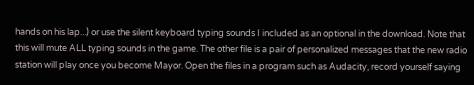hands on his lap...) or use the silent keyboard typing sounds I included as an optional in the download. Note that this will mute ALL typing sounds in the game. The other file is a pair of personalized messages that the new radio station will play once you become Mayor. Open the files in a program such as Audacity, record yourself saying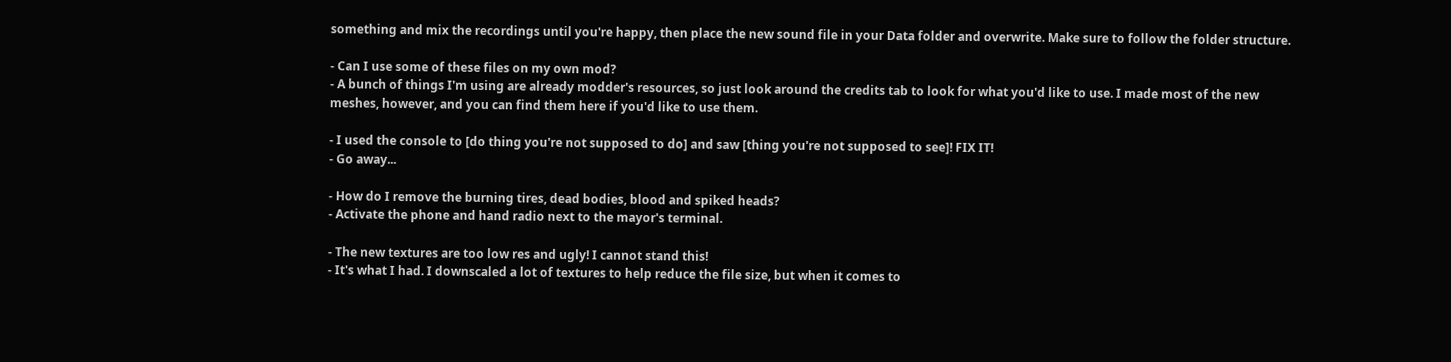something and mix the recordings until you're happy, then place the new sound file in your Data folder and overwrite. Make sure to follow the folder structure.

- Can I use some of these files on my own mod?
- A bunch of things I'm using are already modder's resources, so just look around the credits tab to look for what you'd like to use. I made most of the new meshes, however, and you can find them here if you'd like to use them.

- I used the console to [do thing you're not supposed to do] and saw [thing you're not supposed to see]! FIX IT!
- Go away...

- How do I remove the burning tires, dead bodies, blood and spiked heads?
- Activate the phone and hand radio next to the mayor's terminal.

- The new textures are too low res and ugly! I cannot stand this!
- It's what I had. I downscaled a lot of textures to help reduce the file size, but when it comes to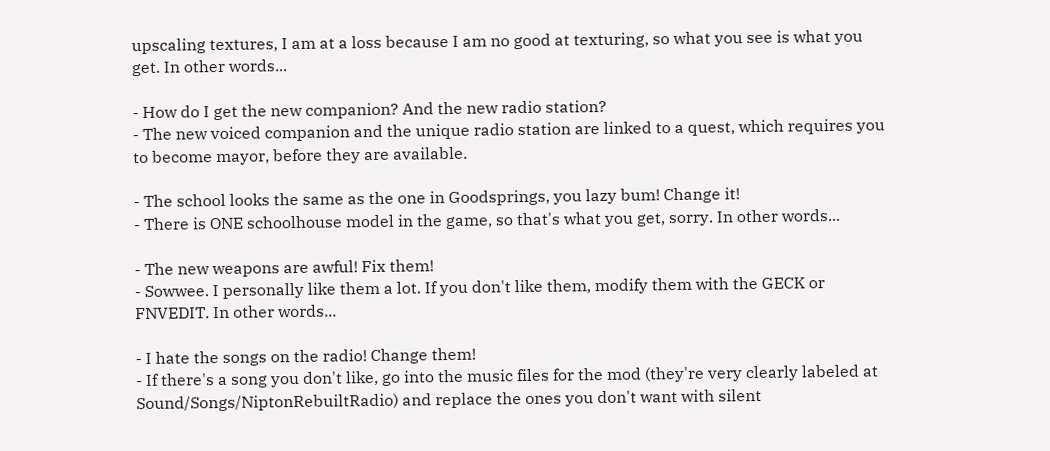upscaling textures, I am at a loss because I am no good at texturing, so what you see is what you get. In other words...

- How do I get the new companion? And the new radio station?
- The new voiced companion and the unique radio station are linked to a quest, which requires you to become mayor, before they are available.

- The school looks the same as the one in Goodsprings, you lazy bum! Change it!
- There is ONE schoolhouse model in the game, so that's what you get, sorry. In other words...

- The new weapons are awful! Fix them!
- Sowwee. I personally like them a lot. If you don't like them, modify them with the GECK or FNVEDIT. In other words...

- I hate the songs on the radio! Change them!
- If there's a song you don't like, go into the music files for the mod (they're very clearly labeled at Sound/Songs/NiptonRebuiltRadio) and replace the ones you don't want with silent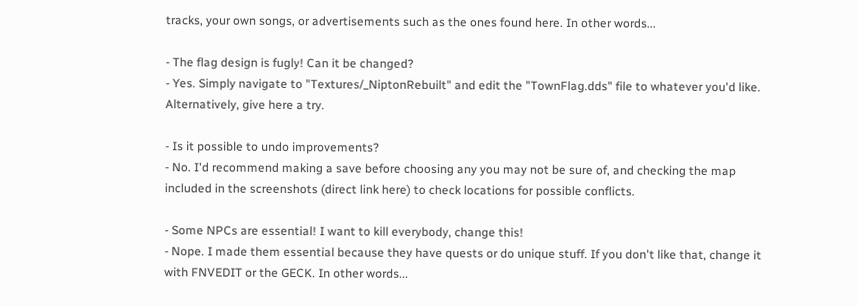tracks, your own songs, or advertisements such as the ones found here. In other words...

- The flag design is fugly! Can it be changed?
- Yes. Simply navigate to "Textures/_NiptonRebuilt" and edit the "TownFlag.dds" file to whatever you'd like. Alternatively, give here a try.

- Is it possible to undo improvements?
- No. I'd recommend making a save before choosing any you may not be sure of, and checking the map included in the screenshots (direct link here) to check locations for possible conflicts.

- Some NPCs are essential! I want to kill everybody, change this!
- Nope. I made them essential because they have quests or do unique stuff. If you don't like that, change it with FNVEDIT or the GECK. In other words...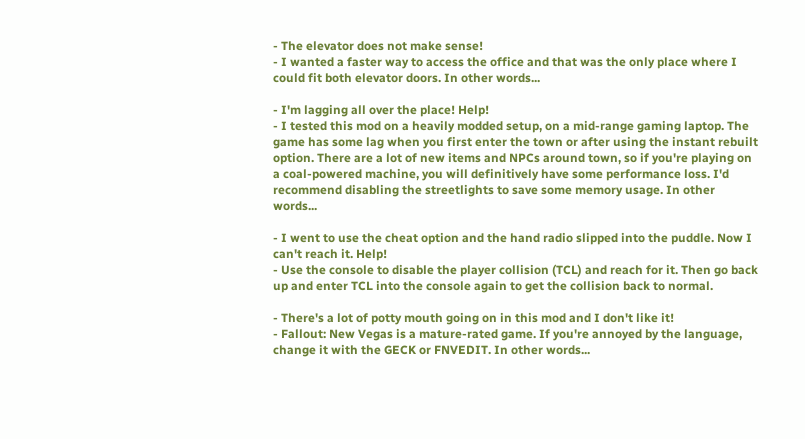- The elevator does not make sense!
- I wanted a faster way to access the office and that was the only place where I could fit both elevator doors. In other words...

- I'm lagging all over the place! Help!
- I tested this mod on a heavily modded setup, on a mid-range gaming laptop. The game has some lag when you first enter the town or after using the instant rebuilt option. There are a lot of new items and NPCs around town, so if you're playing on a coal-powered machine, you will definitively have some performance loss. I'd recommend disabling the streetlights to save some memory usage. In other words...

- I went to use the cheat option and the hand radio slipped into the puddle. Now I can't reach it. Help!
- Use the console to disable the player collision (TCL) and reach for it. Then go back up and enter TCL into the console again to get the collision back to normal.

- There's a lot of potty mouth going on in this mod and I don't like it!
- Fallout: New Vegas is a mature-rated game. If you're annoyed by the language, change it with the GECK or FNVEDIT. In other words...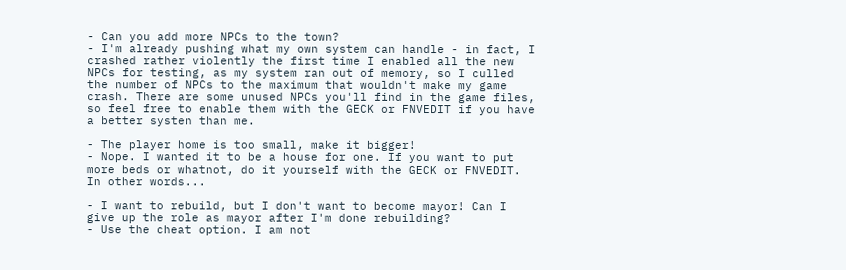- Can you add more NPCs to the town?
- I'm already pushing what my own system can handle - in fact, I crashed rather violently the first time I enabled all the new NPCs for testing, as my system ran out of memory, so I culled the number of NPCs to the maximum that wouldn't make my game crash. There are some unused NPCs you'll find in the game files, so feel free to enable them with the GECK or FNVEDIT if you have a better systen than me.

- The player home is too small, make it bigger!
- Nope. I wanted it to be a house for one. If you want to put more beds or whatnot, do it yourself with the GECK or FNVEDIT. In other words...

- I want to rebuild, but I don't want to become mayor! Can I give up the role as mayor after I'm done rebuilding?
- Use the cheat option. I am not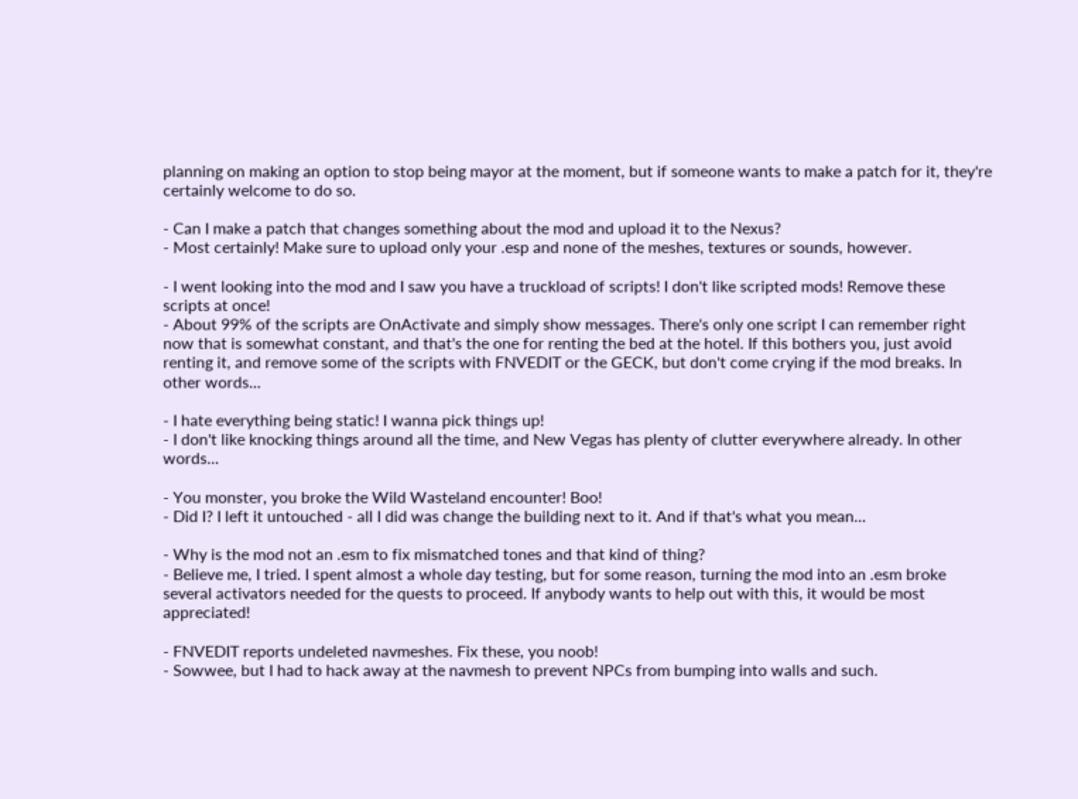planning on making an option to stop being mayor at the moment, but if someone wants to make a patch for it, they're certainly welcome to do so.

- Can I make a patch that changes something about the mod and upload it to the Nexus?
- Most certainly! Make sure to upload only your .esp and none of the meshes, textures or sounds, however.

- I went looking into the mod and I saw you have a truckload of scripts! I don't like scripted mods! Remove these scripts at once!
- About 99% of the scripts are OnActivate and simply show messages. There's only one script I can remember right now that is somewhat constant, and that's the one for renting the bed at the hotel. If this bothers you, just avoid renting it, and remove some of the scripts with FNVEDIT or the GECK, but don't come crying if the mod breaks. In other words...

- I hate everything being static! I wanna pick things up!
- I don't like knocking things around all the time, and New Vegas has plenty of clutter everywhere already. In other words...

- You monster, you broke the Wild Wasteland encounter! Boo!
- Did I? I left it untouched - all I did was change the building next to it. And if that's what you mean...

- Why is the mod not an .esm to fix mismatched tones and that kind of thing?
- Believe me, I tried. I spent almost a whole day testing, but for some reason, turning the mod into an .esm broke several activators needed for the quests to proceed. If anybody wants to help out with this, it would be most appreciated!

- FNVEDIT reports undeleted navmeshes. Fix these, you noob!
- Sowwee, but I had to hack away at the navmesh to prevent NPCs from bumping into walls and such.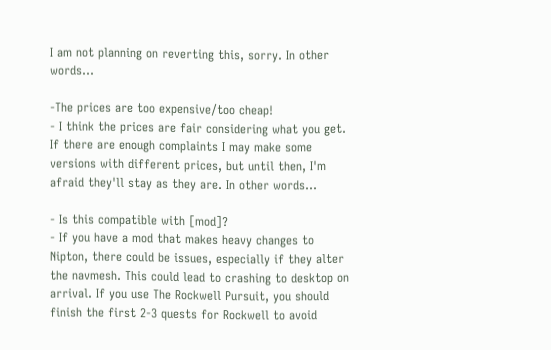I am not planning on reverting this, sorry. In other words...

-The prices are too expensive/too cheap!
- I think the prices are fair considering what you get. If there are enough complaints I may make some versions with different prices, but until then, I'm afraid they'll stay as they are. In other words...

- Is this compatible with [mod]?
- If you have a mod that makes heavy changes to Nipton, there could be issues, especially if they alter the navmesh. This could lead to crashing to desktop on arrival. If you use The Rockwell Pursuit, you should finish the first 2-3 quests for Rockwell to avoid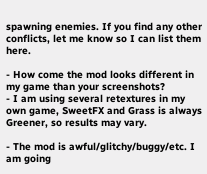spawning enemies. If you find any other conflicts, let me know so I can list them here.

- How come the mod looks different in my game than your screenshots?
- I am using several retextures in my own game, SweetFX and Grass is always Greener, so results may vary.

- The mod is awful/glitchy/buggy/etc. I am going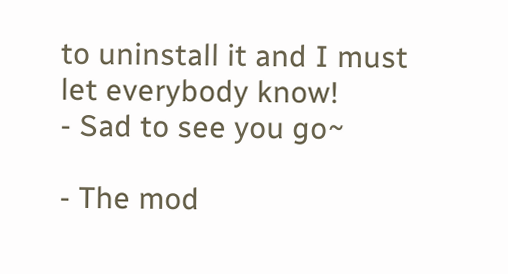to uninstall it and I must let everybody know!
- Sad to see you go~

- The mod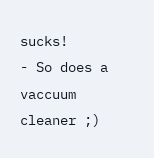sucks!
- So does a vaccuum cleaner ;)